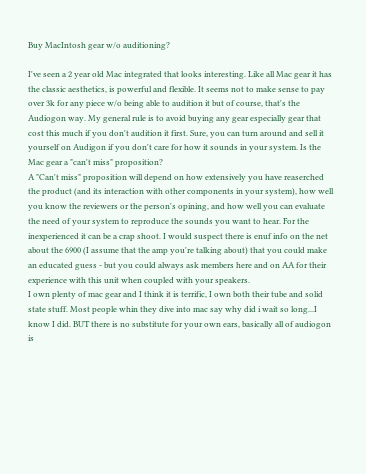Buy MacIntosh gear w/o auditioning?

I've seen a 2 year old Mac integrated that looks interesting. Like all Mac gear it has the classic aesthetics, is powerful and flexible. It seems not to make sense to pay over 3k for any piece w/o being able to audition it but of course, that's the Audiogon way. My general rule is to avoid buying any gear especially gear that cost this much if you don't audition it first. Sure, you can turn around and sell it yourself on Audigon if you don't care for how it sounds in your system. Is the Mac gear a "can't miss" proposition?
A "Can't miss" proposition will depend on how extensively you have reaserched the product (and its interaction with other components in your system), how well you know the reviewers or the person's opining, and how well you can evaluate the need of your system to reproduce the sounds you want to hear. For the inexperienced it can be a crap shoot. I would suspect there is enuf info on the net about the 6900 (I assume that the amp you're talking about) that you could make an educated guess - but you could always ask members here and on AA for their experience with this unit when coupled with your speakers.
I own plenty of mac gear and I think it is terrific, I own both their tube and solid state stuff. Most people whin they dive into mac say why did i wait so long...I know I did. BUT there is no substitute for your own ears, basically all of audiogon is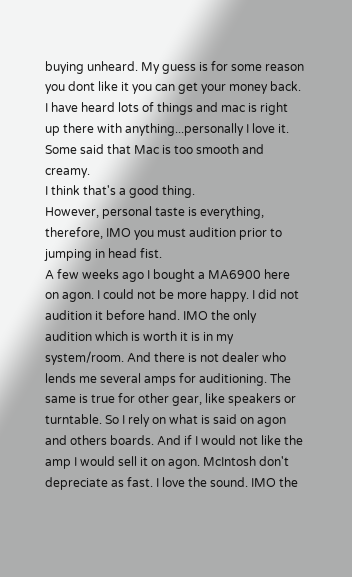buying unheard. My guess is for some reason you dont like it you can get your money back. I have heard lots of things and mac is right up there with anything...personally I love it.
Some said that Mac is too smooth and creamy.
I think that's a good thing.
However, personal taste is everything, therefore, IMO you must audition prior to jumping in head fist.
A few weeks ago I bought a MA6900 here on agon. I could not be more happy. I did not audition it before hand. IMO the only audition which is worth it is in my system/room. And there is not dealer who lends me several amps for auditioning. The same is true for other gear, like speakers or turntable. So I rely on what is said on agon and others boards. And if I would not like the amp I would sell it on agon. McIntosh don't depreciate as fast. I love the sound. IMO the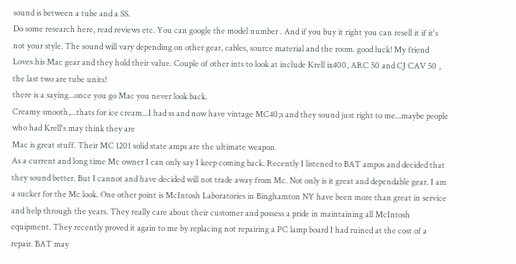sound is between a tube and a SS.
Do some research here, read reviews etc. You can google the model number . And if you buy it right you can resell it if it's not your style. The sound will vary depending on other gear, cables, source material and the room. good luck! My friend Loves his Mac gear and they hold their value. Couple of other ints to look at include Krell ix400, ARC 50 and CJ CAV 50 , the last two are tube units!
there is a saying...once you go Mac you never look back.
Creamy smooth,...thats for ice cream...I had ss and now have vintage MC40;s and they sound just right to me...maybe people who had Krell's may think they are
Mac is great stuff. Their MC 1201 solid state amps are the ultimate weapon.
As a current and long time Mc owner I can only say I keep coming back. Recently I listened to BAT ampos and decided that they sound better. But I cannot and have decided will not trade away from Mc. Not only is it great and dependable gear. I am a sucker for the Mc look. One other point is McIntosh Laboratories in Binghamton NY have been more than great in service and help through the years. They really care about their customer and possess a pride in maintaining all McIntosh equipment. They recently proved it again to me by replacing not repairing a PC lamp board I had ruined at the cost of a repair. BAT may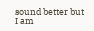sound better but I am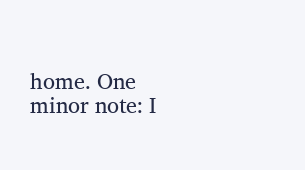home. One minor note: I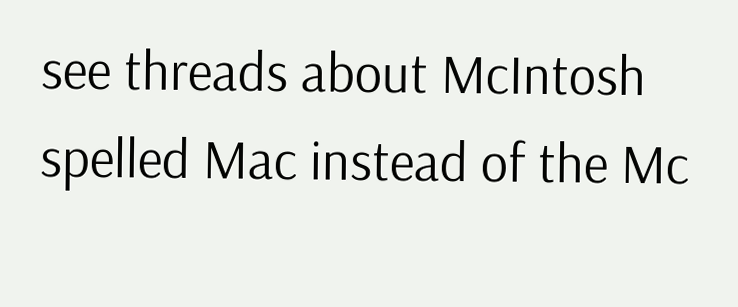see threads about McIntosh spelled Mac instead of the Mc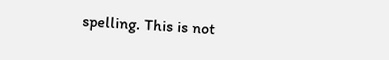spelling. This is not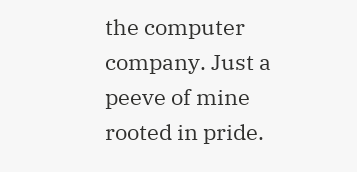the computer company. Just a peeve of mine rooted in pride.